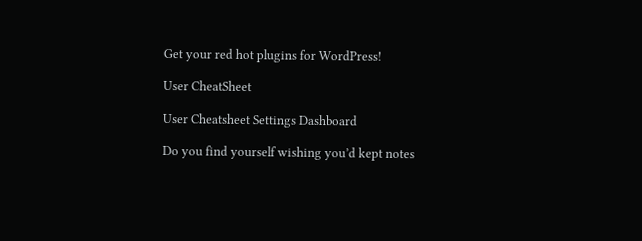Get your red hot plugins for WordPress!

User CheatSheet

User Cheatsheet Settings Dashboard

Do you find yourself wishing you’d kept notes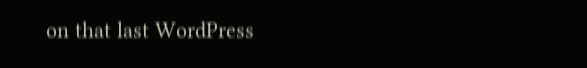on that last WordPress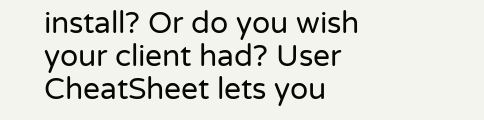install? Or do you wish your client had? User CheatSheet lets you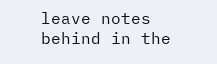leave notes behind in the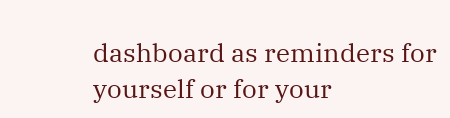dashboard as reminders for yourself or for your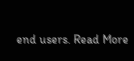end users. Read More